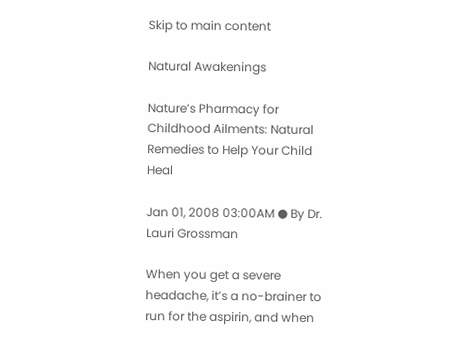Skip to main content

Natural Awakenings

Nature’s Pharmacy for Childhood Ailments: Natural Remedies to Help Your Child Heal

Jan 01, 2008 03:00AM ● By Dr. Lauri Grossman

When you get a severe headache, it’s a no-brainer to run for the aspirin, and when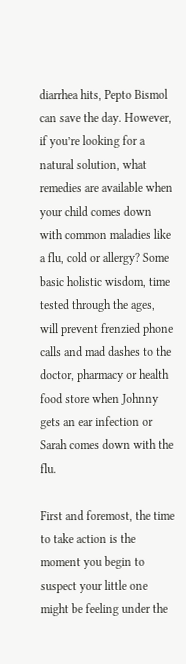diarrhea hits, Pepto Bismol can save the day. However, if you’re looking for a natural solution, what remedies are available when your child comes down with common maladies like a flu, cold or allergy? Some basic holistic wisdom, time tested through the ages, will prevent frenzied phone calls and mad dashes to the doctor, pharmacy or health food store when Johnny gets an ear infection or Sarah comes down with the flu.

First and foremost, the time to take action is the moment you begin to suspect your little one might be feeling under the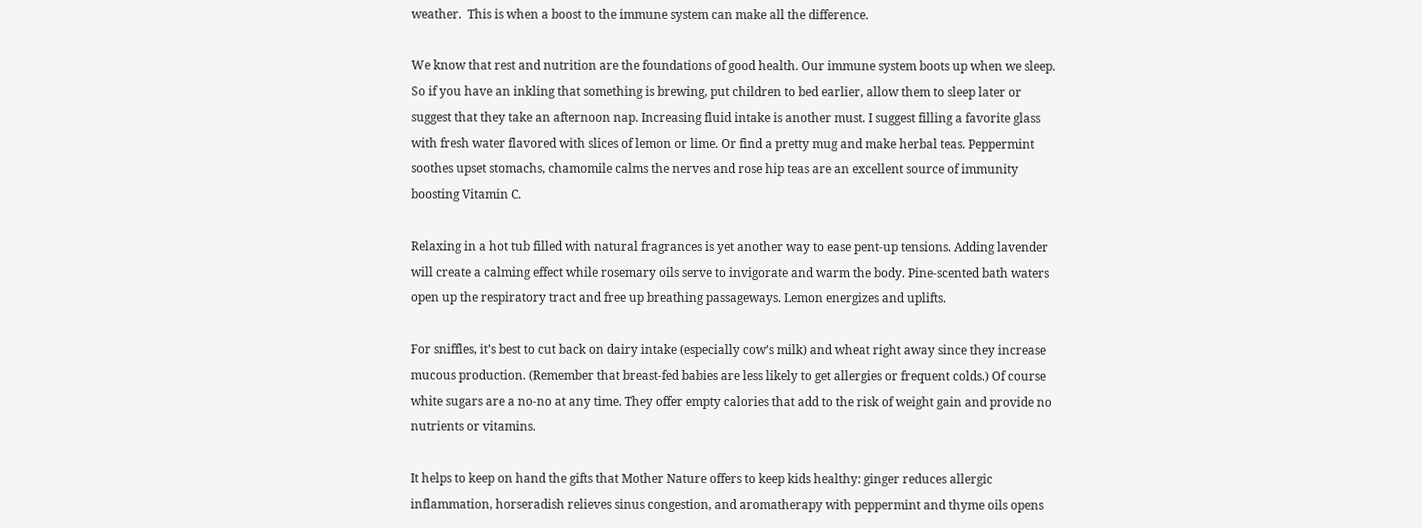weather.  This is when a boost to the immune system can make all the difference.

We know that rest and nutrition are the foundations of good health. Our immune system boots up when we sleep. So if you have an inkling that something is brewing, put children to bed earlier, allow them to sleep later or suggest that they take an afternoon nap. Increasing fluid intake is another must. I suggest filling a favorite glass with fresh water flavored with slices of lemon or lime. Or find a pretty mug and make herbal teas. Peppermint soothes upset stomachs, chamomile calms the nerves and rose hip teas are an excellent source of immunity boosting Vitamin C.

Relaxing in a hot tub filled with natural fragrances is yet another way to ease pent-up tensions. Adding lavender will create a calming effect while rosemary oils serve to invigorate and warm the body. Pine-scented bath waters open up the respiratory tract and free up breathing passageways. Lemon energizes and uplifts.

For sniffles, it’s best to cut back on dairy intake (especially cow’s milk) and wheat right away since they increase mucous production. (Remember that breast-fed babies are less likely to get allergies or frequent colds.) Of course white sugars are a no-no at any time. They offer empty calories that add to the risk of weight gain and provide no nutrients or vitamins.

It helps to keep on hand the gifts that Mother Nature offers to keep kids healthy: ginger reduces allergic inflammation, horseradish relieves sinus congestion, and aromatherapy with peppermint and thyme oils opens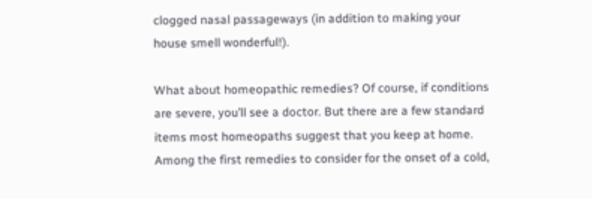clogged nasal passageways (in addition to making your house smell wonderful!).

What about homeopathic remedies? Of course, if conditions are severe, you’ll see a doctor. But there are a few standard items most homeopaths suggest that you keep at home. Among the first remedies to consider for the onset of a cold,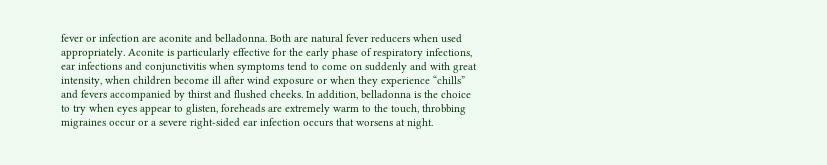fever or infection are aconite and belladonna. Both are natural fever reducers when used appropriately. Aconite is particularly effective for the early phase of respiratory infections, ear infections and conjunctivitis when symptoms tend to come on suddenly and with great intensity, when children become ill after wind exposure or when they experience “chills” and fevers accompanied by thirst and flushed cheeks. In addition, belladonna is the choice to try when eyes appear to glisten, foreheads are extremely warm to the touch, throbbing migraines occur or a severe right-sided ear infection occurs that worsens at night.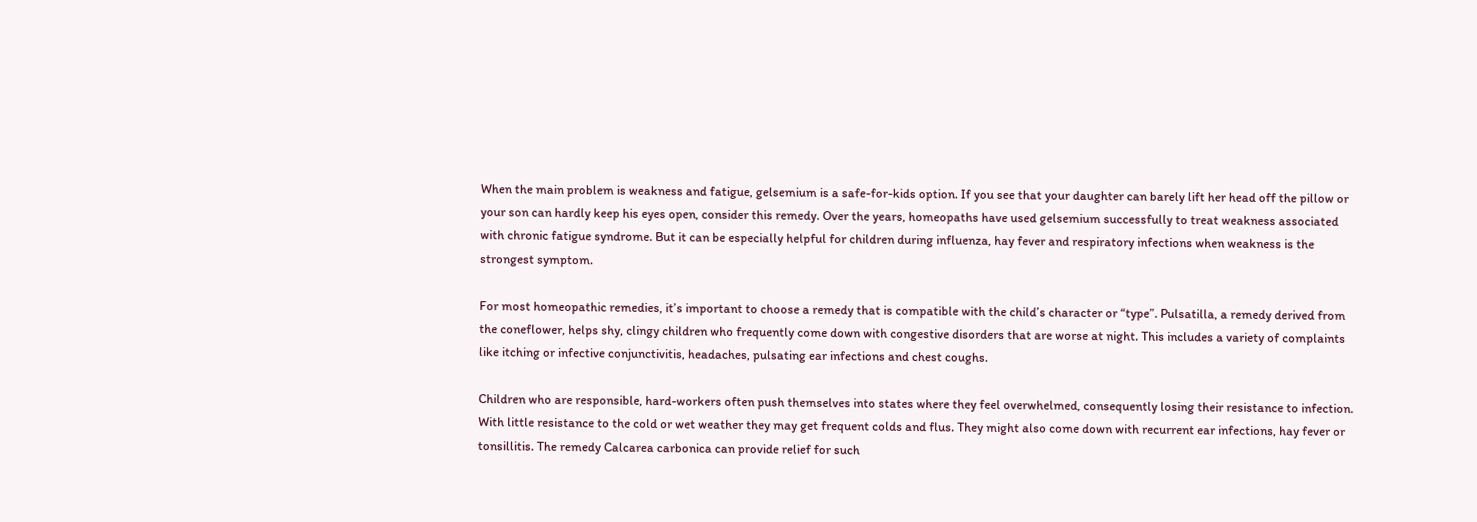When the main problem is weakness and fatigue, gelsemium is a safe-for-kids option. If you see that your daughter can barely lift her head off the pillow or your son can hardly keep his eyes open, consider this remedy. Over the years, homeopaths have used gelsemium successfully to treat weakness associated with chronic fatigue syndrome. But it can be especially helpful for children during influenza, hay fever and respiratory infections when weakness is the strongest symptom.

For most homeopathic remedies, it’s important to choose a remedy that is compatible with the child’s character or “type”. Pulsatilla, a remedy derived from the coneflower, helps shy, clingy children who frequently come down with congestive disorders that are worse at night. This includes a variety of complaints like itching or infective conjunctivitis, headaches, pulsating ear infections and chest coughs.

Children who are responsible, hard-workers often push themselves into states where they feel overwhelmed, consequently losing their resistance to infection. With little resistance to the cold or wet weather they may get frequent colds and flus. They might also come down with recurrent ear infections, hay fever or tonsillitis. The remedy Calcarea carbonica can provide relief for such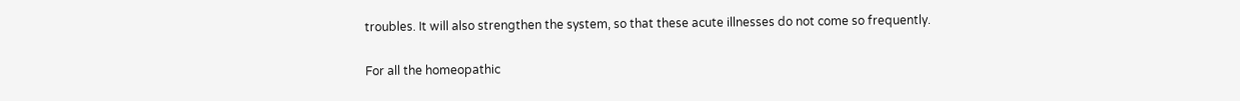troubles. It will also strengthen the system, so that these acute illnesses do not come so frequently.

For all the homeopathic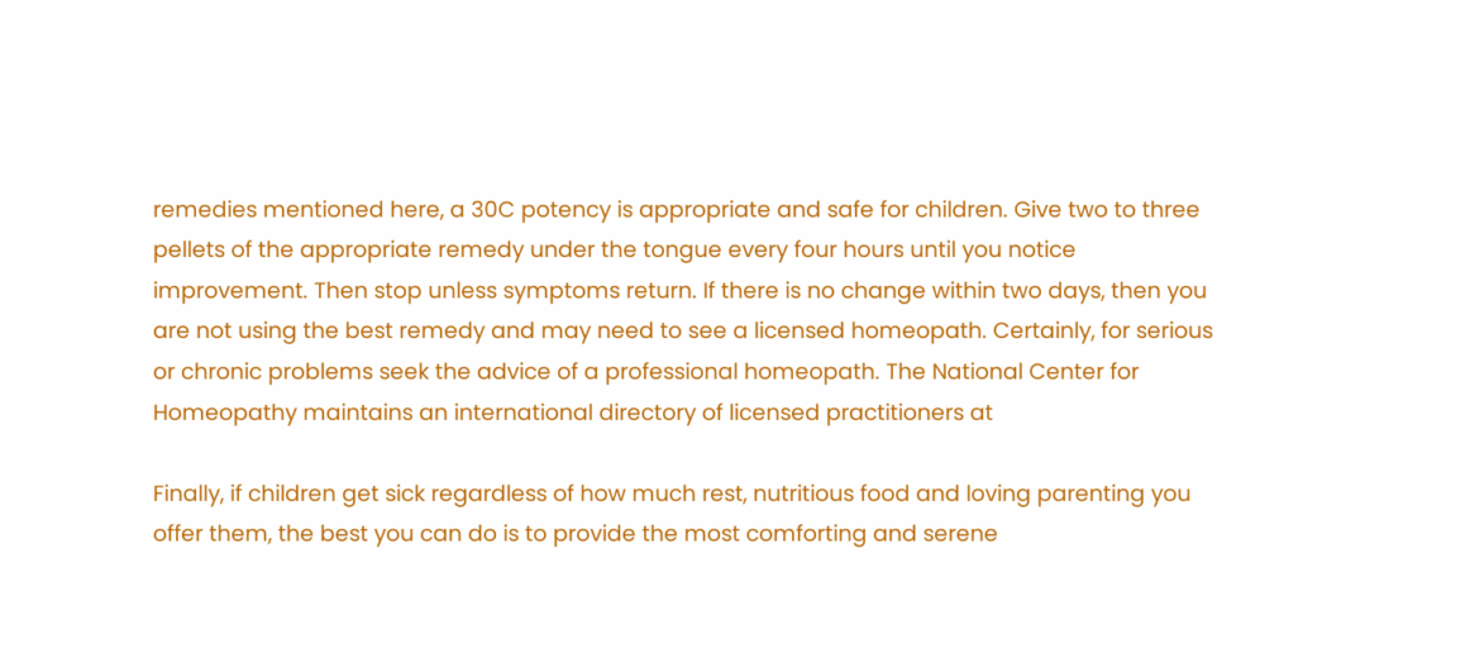remedies mentioned here, a 30C potency is appropriate and safe for children. Give two to three pellets of the appropriate remedy under the tongue every four hours until you notice improvement. Then stop unless symptoms return. If there is no change within two days, then you are not using the best remedy and may need to see a licensed homeopath. Certainly, for serious or chronic problems seek the advice of a professional homeopath. The National Center for Homeopathy maintains an international directory of licensed practitioners at

Finally, if children get sick regardless of how much rest, nutritious food and loving parenting you offer them, the best you can do is to provide the most comforting and serene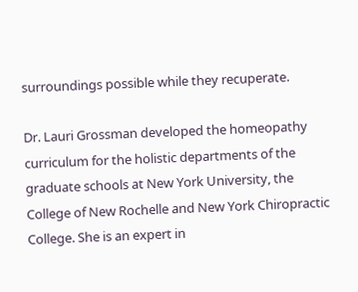surroundings possible while they recuperate.

Dr. Lauri Grossman developed the homeopathy curriculum for the holistic departments of the graduate schools at New York University, the College of New Rochelle and New York Chiropractic College. She is an expert in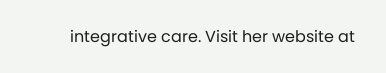integrative care. Visit her website at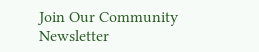Join Our Community Newsletter